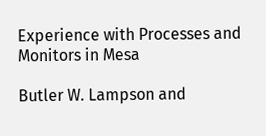Experience with Processes and Monitors in Mesa

Butler W. Lampson and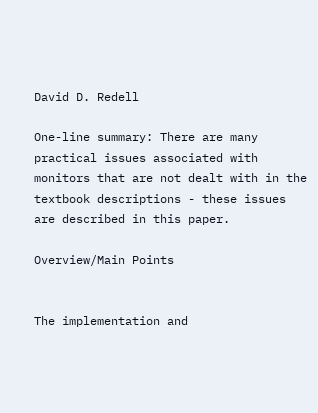David D. Redell

One-line summary: There are many practical issues associated with monitors that are not dealt with in the textbook descriptions - these issues are described in this paper.

Overview/Main Points


The implementation and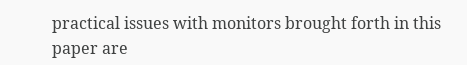practical issues with monitors brought forth in this paper are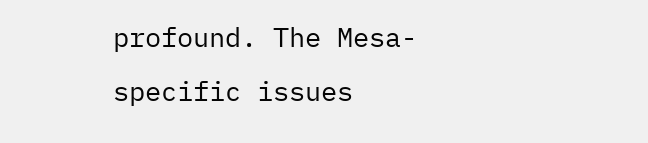profound. The Mesa-specific issues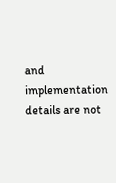and implementation details are not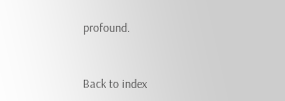profound.


Back to index